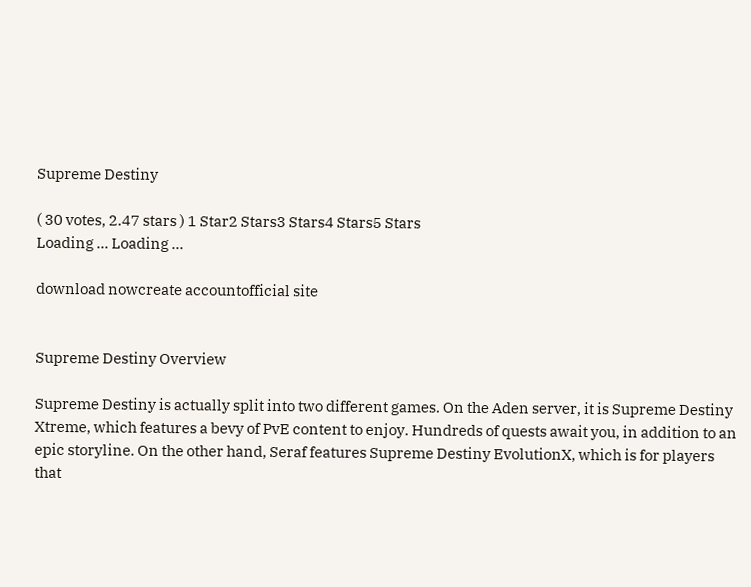Supreme Destiny

( 30 votes, 2.47 stars ) 1 Star2 Stars3 Stars4 Stars5 Stars
Loading ... Loading ...

download nowcreate accountofficial site


Supreme Destiny Overview

Supreme Destiny is actually split into two different games. On the Aden server, it is Supreme Destiny Xtreme, which features a bevy of PvE content to enjoy. Hundreds of quests await you, in addition to an epic storyline. On the other hand, Seraf features Supreme Destiny EvolutionX, which is for players that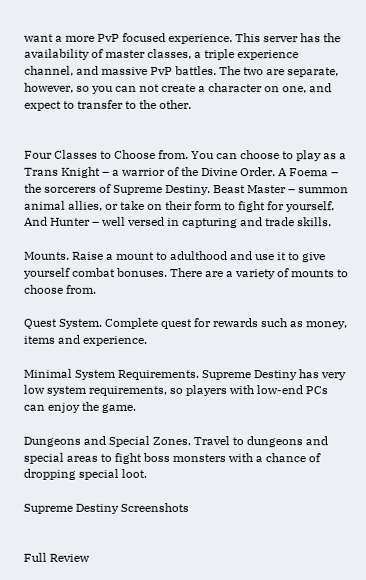want a more PvP focused experience. This server has the availability of master classes, a triple experience channel, and massive PvP battles. The two are separate, however, so you can not create a character on one, and expect to transfer to the other.


Four Classes to Choose from. You can choose to play as a Trans Knight – a warrior of the Divine Order. A Foema – the sorcerers of Supreme Destiny. Beast Master – summon animal allies, or take on their form to fight for yourself. And Hunter – well versed in capturing and trade skills.

Mounts. Raise a mount to adulthood and use it to give yourself combat bonuses. There are a variety of mounts to choose from.

Quest System. Complete quest for rewards such as money, items and experience.

Minimal System Requirements. Supreme Destiny has very low system requirements, so players with low-end PCs can enjoy the game.

Dungeons and Special Zones. Travel to dungeons and special areas to fight boss monsters with a chance of dropping special loot.

Supreme Destiny Screenshots


Full Review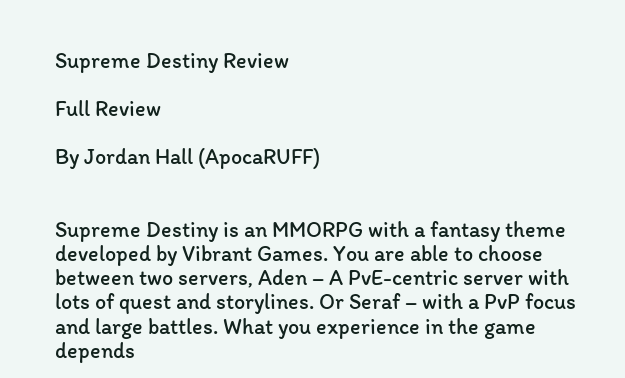Supreme Destiny Review

Full Review

By Jordan Hall (ApocaRUFF)


Supreme Destiny is an MMORPG with a fantasy theme developed by Vibrant Games. You are able to choose between two servers, Aden – A PvE-centric server with lots of quest and storylines. Or Seraf – with a PvP focus and large battles. What you experience in the game depends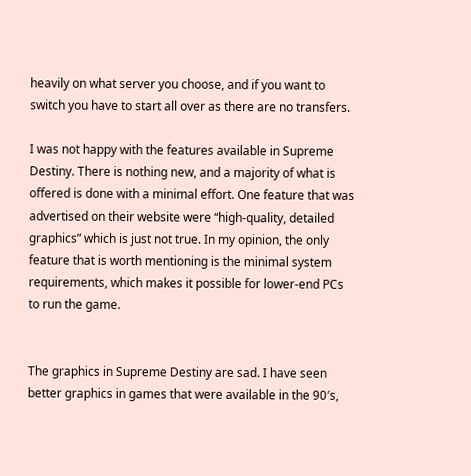heavily on what server you choose, and if you want to switch you have to start all over as there are no transfers.

I was not happy with the features available in Supreme Destiny. There is nothing new, and a majority of what is offered is done with a minimal effort. One feature that was advertised on their website were “high-quality, detailed graphics” which is just not true. In my opinion, the only feature that is worth mentioning is the minimal system requirements, which makes it possible for lower-end PCs to run the game.


The graphics in Supreme Destiny are sad. I have seen better graphics in games that were available in the 90′s,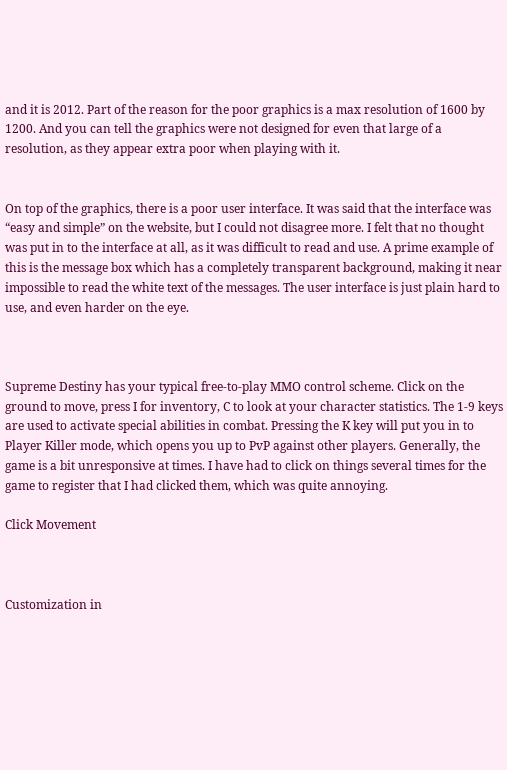and it is 2012. Part of the reason for the poor graphics is a max resolution of 1600 by 1200. And you can tell the graphics were not designed for even that large of a resolution, as they appear extra poor when playing with it.


On top of the graphics, there is a poor user interface. It was said that the interface was “easy and simple” on the website, but I could not disagree more. I felt that no thought was put in to the interface at all, as it was difficult to read and use. A prime example of this is the message box which has a completely transparent background, making it near impossible to read the white text of the messages. The user interface is just plain hard to use, and even harder on the eye.



Supreme Destiny has your typical free-to-play MMO control scheme. Click on the ground to move, press I for inventory, C to look at your character statistics. The 1-9 keys are used to activate special abilities in combat. Pressing the K key will put you in to Player Killer mode, which opens you up to PvP against other players. Generally, the game is a bit unresponsive at times. I have had to click on things several times for the game to register that I had clicked them, which was quite annoying.

Click Movement



Customization in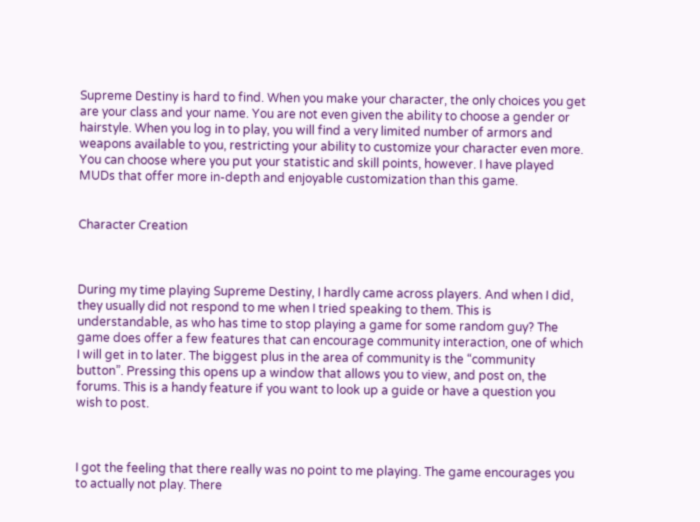Supreme Destiny is hard to find. When you make your character, the only choices you get are your class and your name. You are not even given the ability to choose a gender or hairstyle. When you log in to play, you will find a very limited number of armors and weapons available to you, restricting your ability to customize your character even more. You can choose where you put your statistic and skill points, however. I have played MUDs that offer more in-depth and enjoyable customization than this game.


Character Creation



During my time playing Supreme Destiny, I hardly came across players. And when I did, they usually did not respond to me when I tried speaking to them. This is understandable, as who has time to stop playing a game for some random guy? The game does offer a few features that can encourage community interaction, one of which I will get in to later. The biggest plus in the area of community is the “community button”. Pressing this opens up a window that allows you to view, and post on, the forums. This is a handy feature if you want to look up a guide or have a question you wish to post.



I got the feeling that there really was no point to me playing. The game encourages you to actually not play. There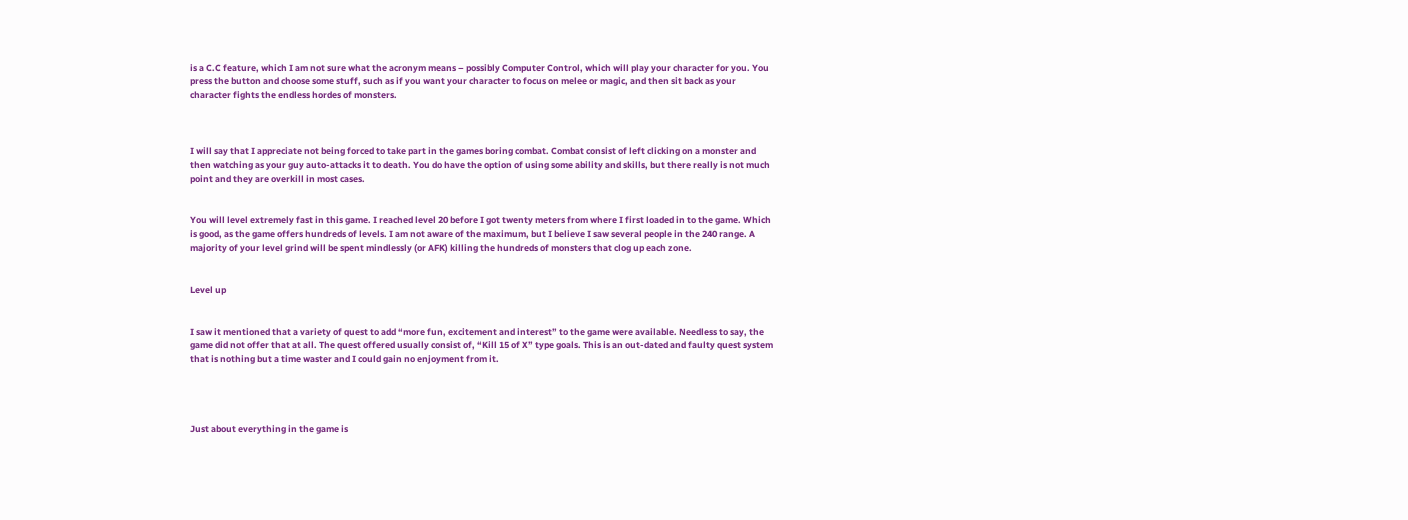is a C.C feature, which I am not sure what the acronym means – possibly Computer Control, which will play your character for you. You press the button and choose some stuff, such as if you want your character to focus on melee or magic, and then sit back as your character fights the endless hordes of monsters.



I will say that I appreciate not being forced to take part in the games boring combat. Combat consist of left clicking on a monster and then watching as your guy auto-attacks it to death. You do have the option of using some ability and skills, but there really is not much point and they are overkill in most cases.


You will level extremely fast in this game. I reached level 20 before I got twenty meters from where I first loaded in to the game. Which is good, as the game offers hundreds of levels. I am not aware of the maximum, but I believe I saw several people in the 240 range. A majority of your level grind will be spent mindlessly (or AFK) killing the hundreds of monsters that clog up each zone.


Level up


I saw it mentioned that a variety of quest to add “more fun, excitement and interest” to the game were available. Needless to say, the game did not offer that at all. The quest offered usually consist of, “Kill 15 of X” type goals. This is an out-dated and faulty quest system that is nothing but a time waster and I could gain no enjoyment from it.




Just about everything in the game is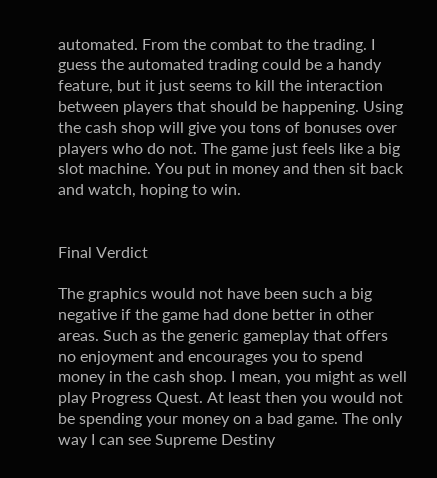automated. From the combat to the trading. I guess the automated trading could be a handy feature, but it just seems to kill the interaction between players that should be happening. Using the cash shop will give you tons of bonuses over players who do not. The game just feels like a big slot machine. You put in money and then sit back and watch, hoping to win.


Final Verdict

The graphics would not have been such a big negative if the game had done better in other areas. Such as the generic gameplay that offers no enjoyment and encourages you to spend money in the cash shop. I mean, you might as well play Progress Quest. At least then you would not be spending your money on a bad game. The only way I can see Supreme Destiny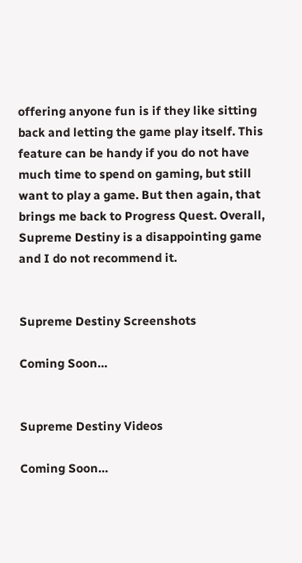offering anyone fun is if they like sitting back and letting the game play itself. This feature can be handy if you do not have much time to spend on gaming, but still want to play a game. But then again, that brings me back to Progress Quest. Overall, Supreme Destiny is a disappointing game and I do not recommend it.


Supreme Destiny Screenshots

Coming Soon…


Supreme Destiny Videos

Coming Soon…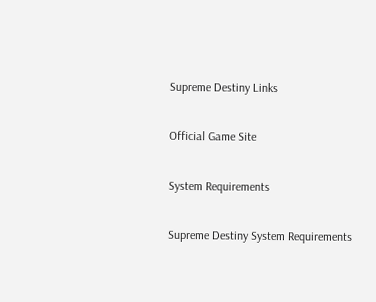Supreme Destiny Links

Official Game Site

System Requirements

Supreme Destiny System Requirements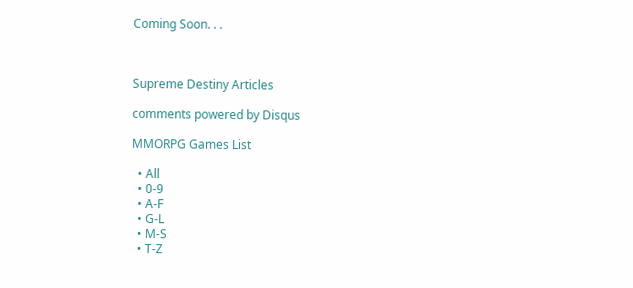Coming Soon. . .



Supreme Destiny Articles

comments powered by Disqus

MMORPG Games List

  • All
  • 0-9
  • A-F
  • G-L
  • M-S
  • T-Z